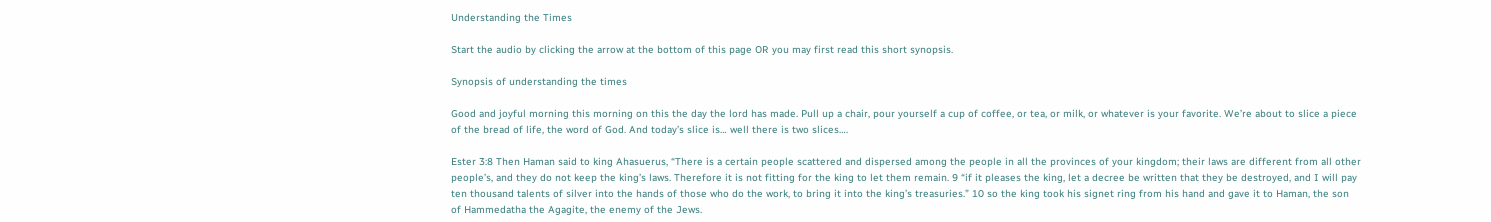Understanding the Times

Start the audio by clicking the arrow at the bottom of this page OR you may first read this short synopsis.

Synopsis of understanding the times

Good and joyful morning this morning on this the day the lord has made. Pull up a chair, pour yourself a cup of coffee, or tea, or milk, or whatever is your favorite. We’re about to slice a piece of the bread of life, the word of God. And today’s slice is… well there is two slices….

Ester 3:8 Then Haman said to king Ahasuerus, “There is a certain people scattered and dispersed among the people in all the provinces of your kingdom; their laws are different from all other people’s, and they do not keep the king’s laws. Therefore it is not fitting for the king to let them remain. 9 “if it pleases the king, let a decree be written that they be destroyed, and I will pay ten thousand talents of silver into the hands of those who do the work, to bring it into the king’s treasuries.” 10 so the king took his signet ring from his hand and gave it to Haman, the son of Hammedatha the Agagite, the enemy of the Jews.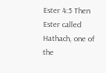Ester 4:5 Then Ester called Hathach, one of the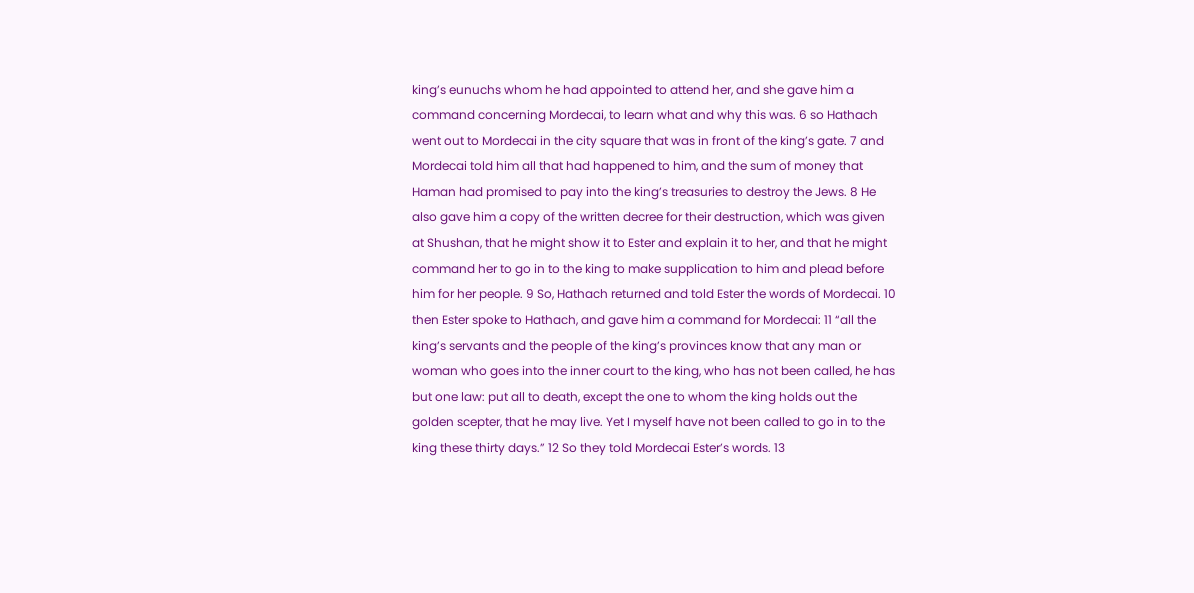king’s eunuchs whom he had appointed to attend her, and she gave him a command concerning Mordecai, to learn what and why this was. 6 so Hathach went out to Mordecai in the city square that was in front of the king’s gate. 7 and Mordecai told him all that had happened to him, and the sum of money that Haman had promised to pay into the king’s treasuries to destroy the Jews. 8 He also gave him a copy of the written decree for their destruction, which was given at Shushan, that he might show it to Ester and explain it to her, and that he might command her to go in to the king to make supplication to him and plead before him for her people. 9 So, Hathach returned and told Ester the words of Mordecai. 10 then Ester spoke to Hathach, and gave him a command for Mordecai: 11 “all the king’s servants and the people of the king’s provinces know that any man or woman who goes into the inner court to the king, who has not been called, he has but one law: put all to death, except the one to whom the king holds out the golden scepter, that he may live. Yet I myself have not been called to go in to the king these thirty days.” 12 So they told Mordecai Ester’s words. 13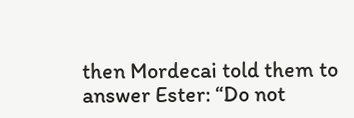then Mordecai told them to answer Ester: “Do not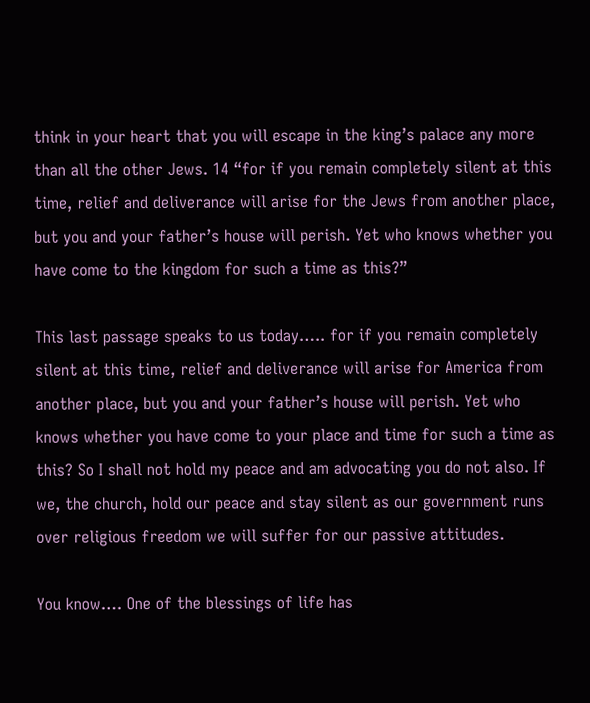think in your heart that you will escape in the king’s palace any more than all the other Jews. 14 “for if you remain completely silent at this time, relief and deliverance will arise for the Jews from another place, but you and your father’s house will perish. Yet who knows whether you have come to the kingdom for such a time as this?”

This last passage speaks to us today….. for if you remain completely silent at this time, relief and deliverance will arise for America from another place, but you and your father’s house will perish. Yet who knows whether you have come to your place and time for such a time as this? So I shall not hold my peace and am advocating you do not also. If we, the church, hold our peace and stay silent as our government runs over religious freedom we will suffer for our passive attitudes.

You know…. One of the blessings of life has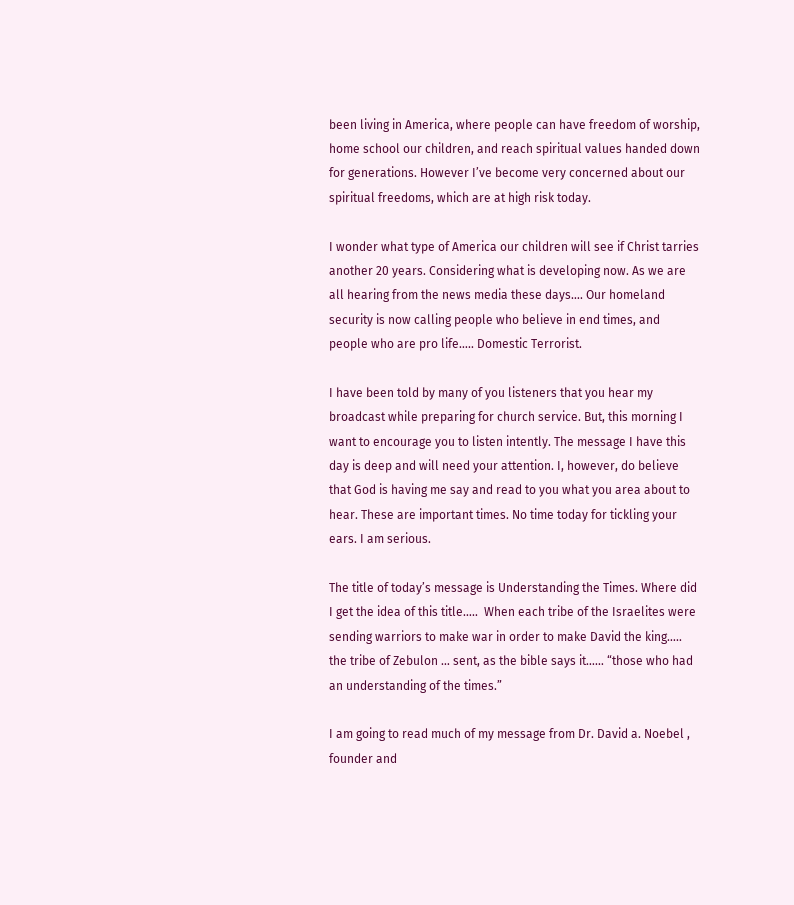been living in America, where people can have freedom of worship, home school our children, and reach spiritual values handed down for generations. However I’ve become very concerned about our spiritual freedoms, which are at high risk today.

I wonder what type of America our children will see if Christ tarries another 20 years. Considering what is developing now. As we are all hearing from the news media these days…. Our homeland security is now calling people who believe in end times, and people who are pro life….. Domestic Terrorist.

I have been told by many of you listeners that you hear my broadcast while preparing for church service. But, this morning I want to encourage you to listen intently. The message I have this day is deep and will need your attention. I, however, do believe that God is having me say and read to you what you area about to hear. These are important times. No time today for tickling your ears. I am serious.

The title of today’s message is Understanding the Times. Where did I get the idea of this title…..  When each tribe of the Israelites were sending warriors to make war in order to make David the king….. the tribe of Zebulon … sent, as the bible says it…… “those who had an understanding of the times.”

I am going to read much of my message from Dr. David a. Noebel , founder and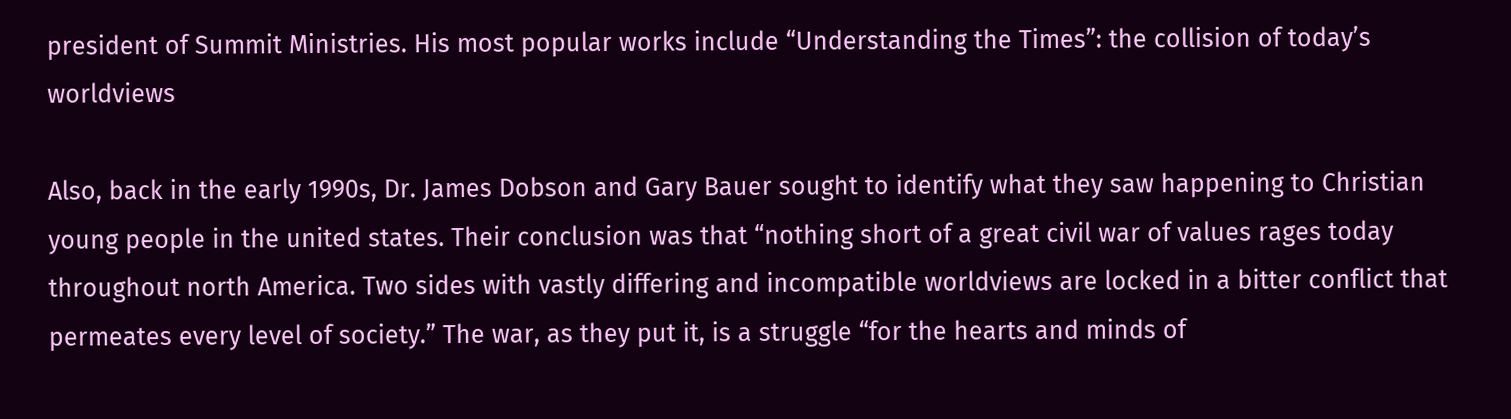president of Summit Ministries. His most popular works include “Understanding the Times”: the collision of today’s worldviews

Also, back in the early 1990s, Dr. James Dobson and Gary Bauer sought to identify what they saw happening to Christian young people in the united states. Their conclusion was that “nothing short of a great civil war of values rages today throughout north America. Two sides with vastly differing and incompatible worldviews are locked in a bitter conflict that permeates every level of society.” The war, as they put it, is a struggle “for the hearts and minds of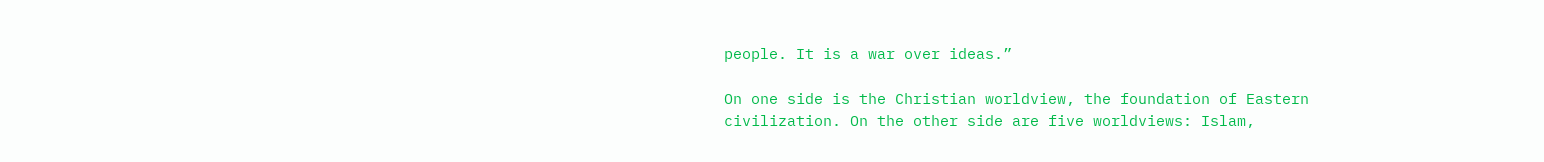people. It is a war over ideas.”

On one side is the Christian worldview, the foundation of Eastern civilization. On the other side are five worldviews: Islam,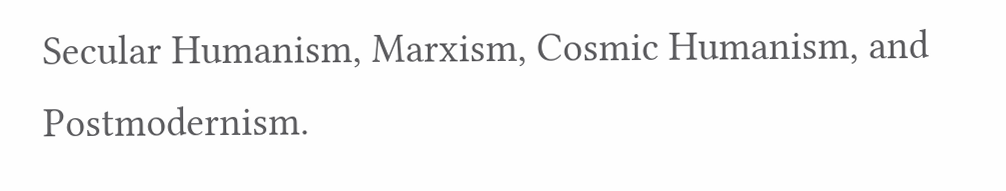Secular Humanism, Marxism, Cosmic Humanism, and Postmodernism.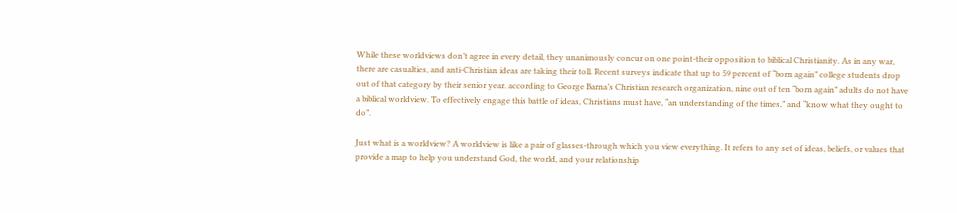While these worldviews don’t agree in every detail, they unanimously concur on one point-their opposition to biblical Christianity. As in any war, there are casualties, and anti-Christian ideas are taking their toll. Recent surveys indicate that up to 59 percent of “born again” college students drop out of that category by their senior year. according to George Barna’s Christian research organization, nine out of ten “born again” adults do not have a biblical worldview. To effectively engage this battle of ideas, Christians must have, “an understanding of the times,” and “know what they ought to do”.

Just what is a worldview? A worldview is like a pair of glasses-through which you view everything. It refers to any set of ideas, beliefs, or values that provide a map to help you understand God, the world, and your relationship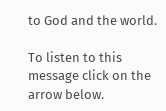to God and the world.

To listen to this message click on the arrow below.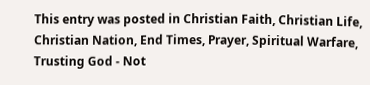This entry was posted in Christian Faith, Christian Life, Christian Nation, End Times, Prayer, Spiritual Warfare, Trusting God - Not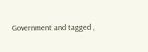Government and tagged ,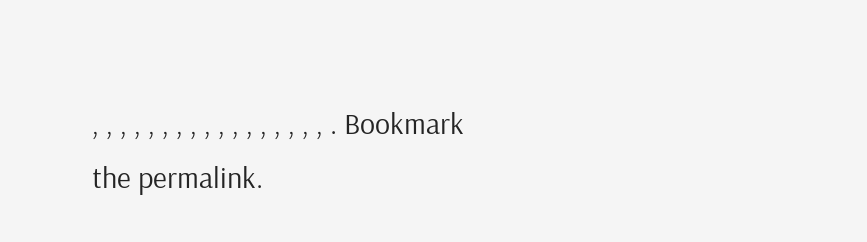, , , , , , , , , , , , , , , , , . Bookmark the permalink.